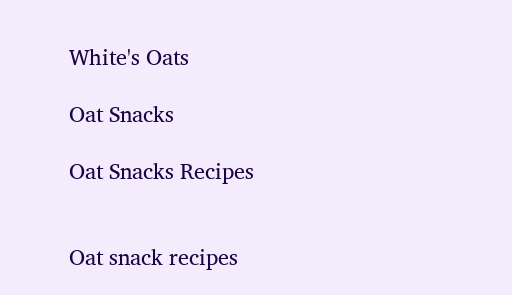White's Oats

Oat Snacks

Oat Snacks Recipes


Oat snack recipes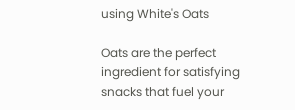using White's Oats

Oats are the perfect ingredient for satisfying snacks that fuel your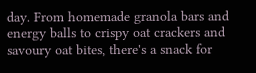day. From homemade granola bars and energy balls to crispy oat crackers and savoury oat bites, there's a snack for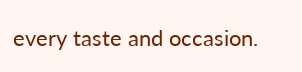every taste and occasion.